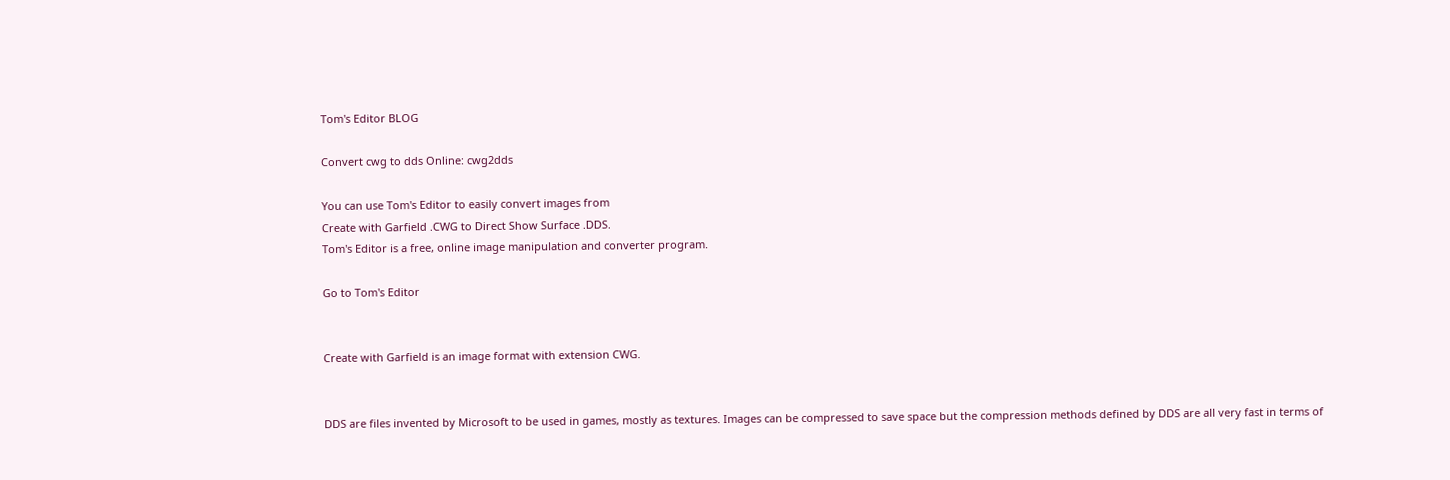Tom's Editor BLOG

Convert cwg to dds Online: cwg2dds

You can use Tom's Editor to easily convert images from
Create with Garfield .CWG to Direct Show Surface .DDS.
Tom's Editor is a free, online image manipulation and converter program.

Go to Tom's Editor


Create with Garfield is an image format with extension CWG.


DDS are files invented by Microsoft to be used in games, mostly as textures. Images can be compressed to save space but the compression methods defined by DDS are all very fast in terms of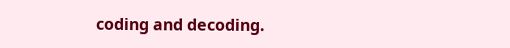coding and decoding.